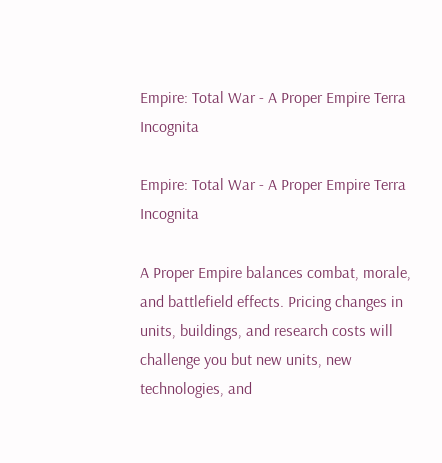Empire: Total War - A Proper Empire Terra Incognita

Empire: Total War - A Proper Empire Terra Incognita

A Proper Empire balances combat, morale, and battlefield effects. Pricing changes in units, buildings, and research costs will challenge you but new units, new technologies, and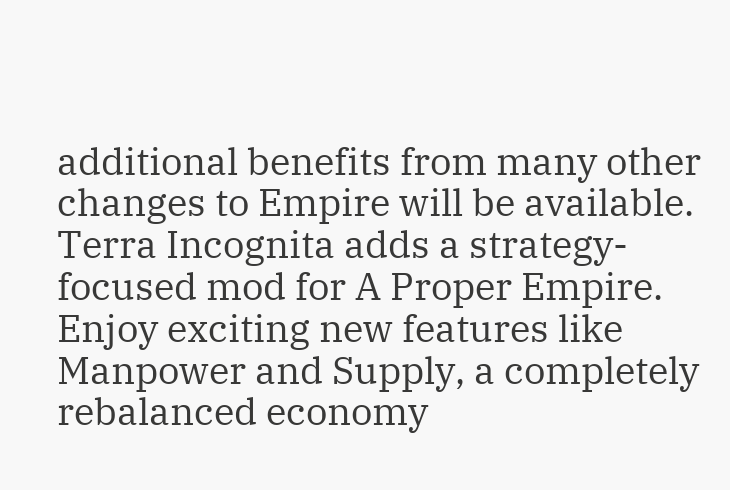additional benefits from many other changes to Empire will be available. Terra Incognita adds a strategy-focused mod for A Proper Empire. Enjoy exciting new features like Manpower and Supply, a completely rebalanced economy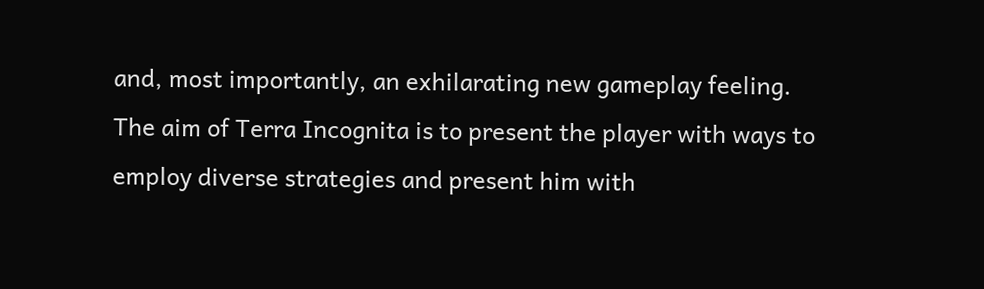and, most importantly, an exhilarating new gameplay feeling. The aim of Terra Incognita is to present the player with ways to employ diverse strategies and present him with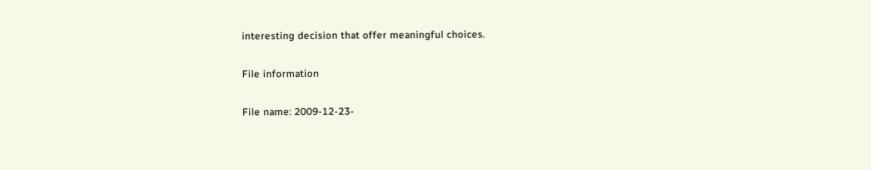interesting decision that offer meaningful choices.

File information

File name: 2009-12-23-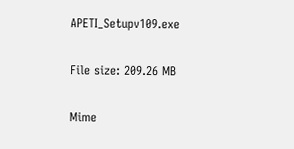APETI_Setupv109.exe

File size: 209.26 MB

Mime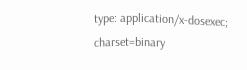type: application/x-dosexec; charset=binary